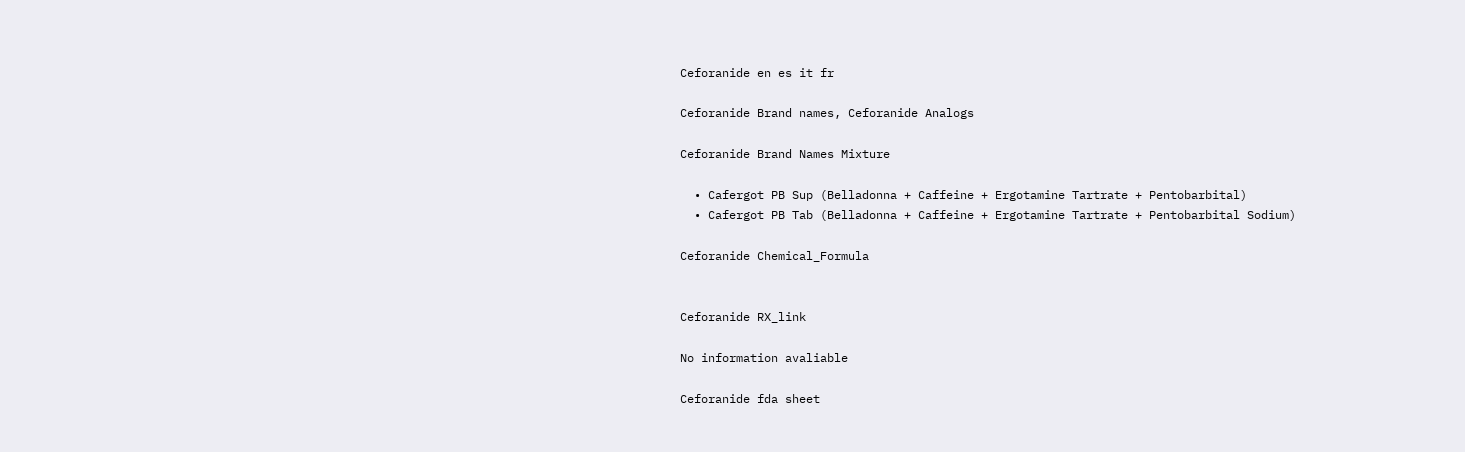Ceforanide en es it fr

Ceforanide Brand names, Ceforanide Analogs

Ceforanide Brand Names Mixture

  • Cafergot PB Sup (Belladonna + Caffeine + Ergotamine Tartrate + Pentobarbital)
  • Cafergot PB Tab (Belladonna + Caffeine + Ergotamine Tartrate + Pentobarbital Sodium)

Ceforanide Chemical_Formula


Ceforanide RX_link

No information avaliable

Ceforanide fda sheet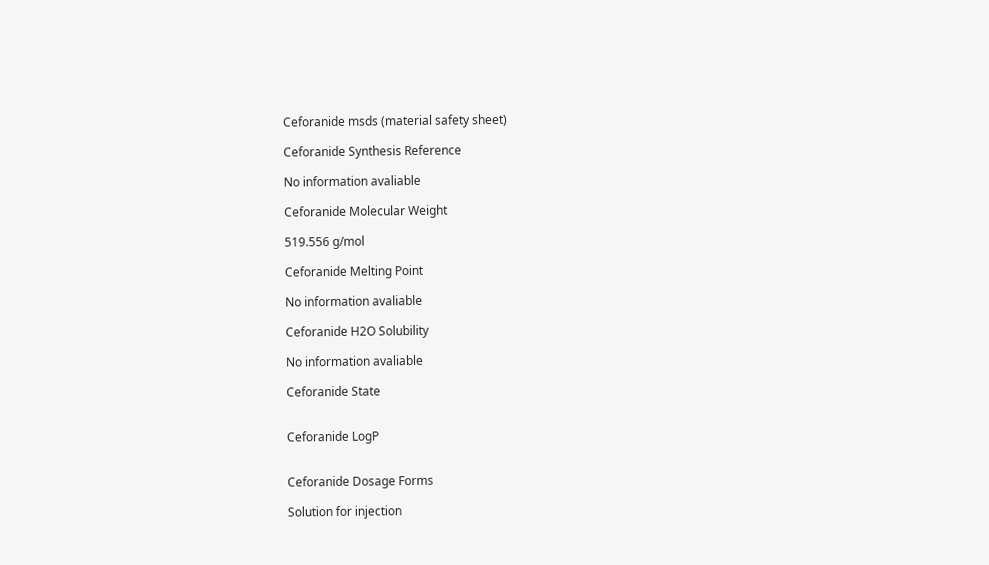Ceforanide msds (material safety sheet)

Ceforanide Synthesis Reference

No information avaliable

Ceforanide Molecular Weight

519.556 g/mol

Ceforanide Melting Point

No information avaliable

Ceforanide H2O Solubility

No information avaliable

Ceforanide State


Ceforanide LogP


Ceforanide Dosage Forms

Solution for injection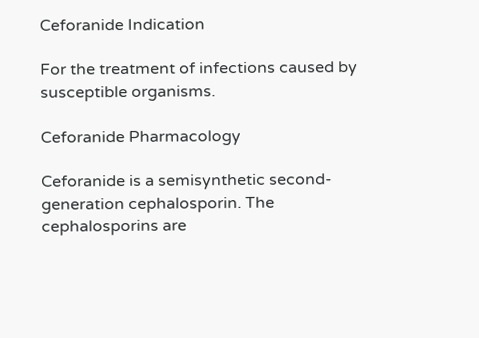Ceforanide Indication

For the treatment of infections caused by susceptible organisms.

Ceforanide Pharmacology

Ceforanide is a semisynthetic second-generation cephalosporin. The cephalosporins are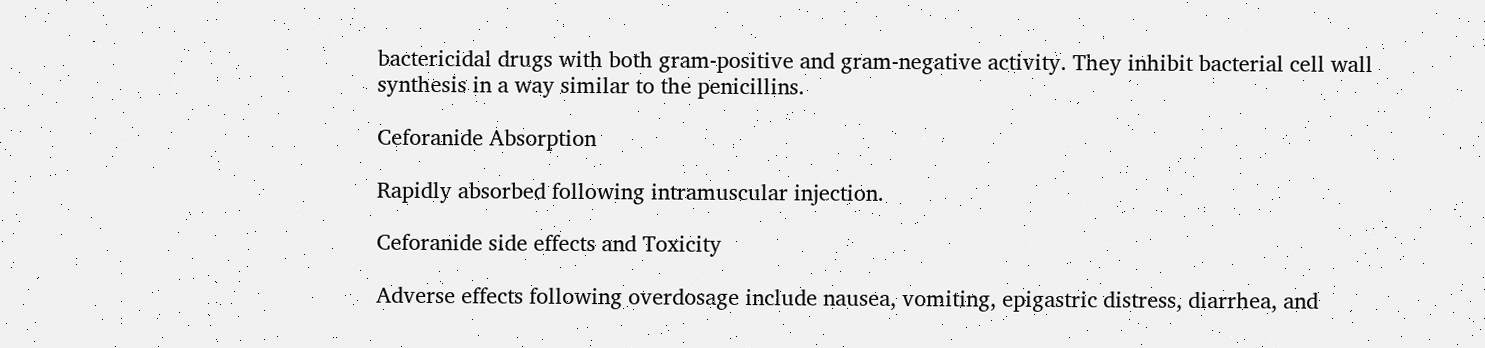bactericidal drugs with both gram-positive and gram-negative activity. They inhibit bacterial cell wall synthesis in a way similar to the penicillins.

Ceforanide Absorption

Rapidly absorbed following intramuscular injection.

Ceforanide side effects and Toxicity

Adverse effects following overdosage include nausea, vomiting, epigastric distress, diarrhea, and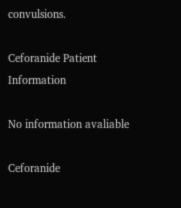convulsions.

Ceforanide Patient Information

No information avaliable

Ceforanide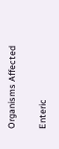Organisms Affected

Enteric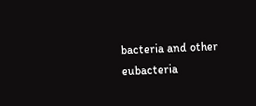bacteria and other eubacteria